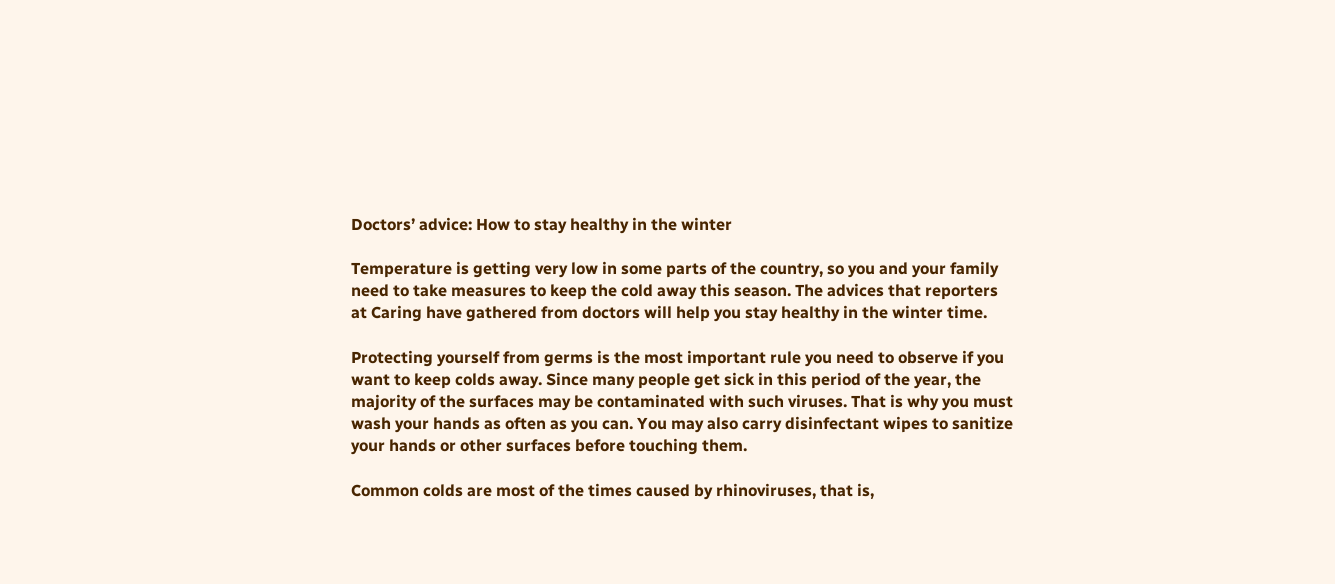Doctors’ advice: How to stay healthy in the winter

Temperature is getting very low in some parts of the country, so you and your family need to take measures to keep the cold away this season. The advices that reporters at Caring have gathered from doctors will help you stay healthy in the winter time.

Protecting yourself from germs is the most important rule you need to observe if you want to keep colds away. Since many people get sick in this period of the year, the majority of the surfaces may be contaminated with such viruses. That is why you must wash your hands as often as you can. You may also carry disinfectant wipes to sanitize your hands or other surfaces before touching them.

Common colds are most of the times caused by rhinoviruses, that is,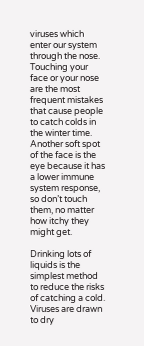viruses which enter our system through the nose. Touching your face or your nose are the most frequent mistakes that cause people to catch colds in the winter time. Another soft spot of the face is the eye because it has a lower immune system response, so don’t touch them, no matter how itchy they might get.

Drinking lots of liquids is the simplest method to reduce the risks of catching a cold. Viruses are drawn to dry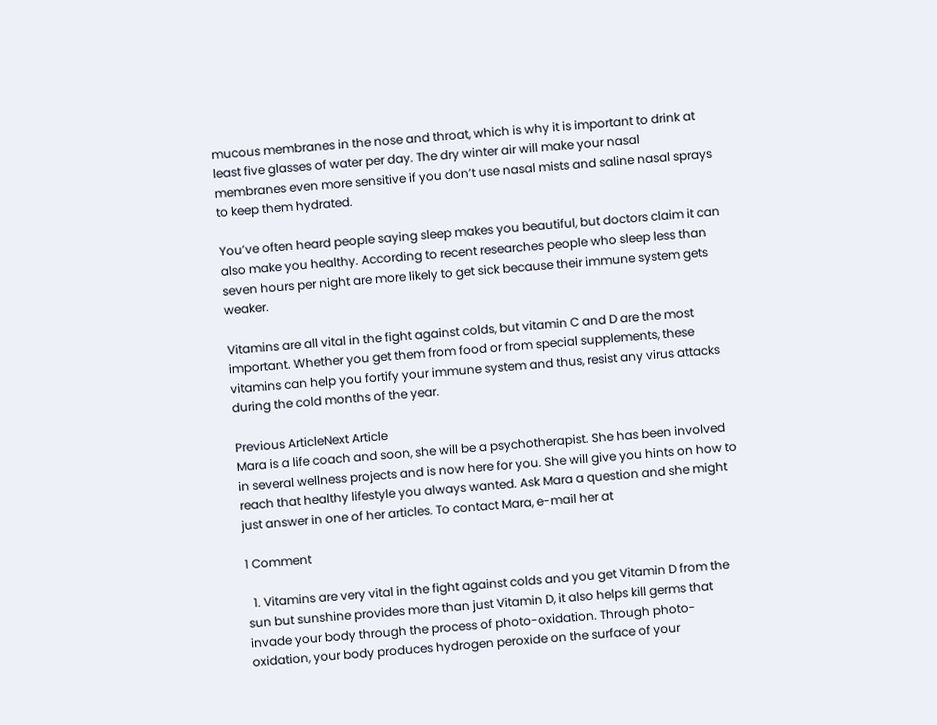mucous membranes in the nose and throat, which is why it is important to drink at least five glasses of water per day. The dry winter air will make your nasal membranes even more sensitive if you don’t use nasal mists and saline nasal sprays to keep them hydrated.

You’ve often heard people saying sleep makes you beautiful, but doctors claim it can also make you healthy. According to recent researches people who sleep less than seven hours per night are more likely to get sick because their immune system gets weaker.

Vitamins are all vital in the fight against colds, but vitamin C and D are the most important. Whether you get them from food or from special supplements, these vitamins can help you fortify your immune system and thus, resist any virus attacks during the cold months of the year.

Previous ArticleNext Article
Mara is a life coach and soon, she will be a psychotherapist. She has been involved in several wellness projects and is now here for you. She will give you hints on how to reach that healthy lifestyle you always wanted. Ask Mara a question and she might just answer in one of her articles. To contact Mara, e-mail her at

1 Comment

  1. Vitamins are very vital in the fight against colds and you get Vitamin D from the sun but sunshine provides more than just Vitamin D, it also helps kill germs that invade your body through the process of photo-oxidation. Through photo-oxidation, your body produces hydrogen peroxide on the surface of your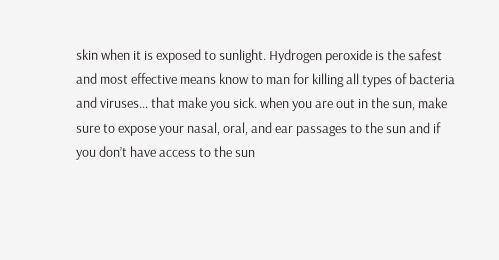skin when it is exposed to sunlight. Hydrogen peroxide is the safest and most effective means know to man for killing all types of bacteria and viruses… that make you sick. when you are out in the sun, make sure to expose your nasal, oral, and ear passages to the sun and if you don’t have access to the sun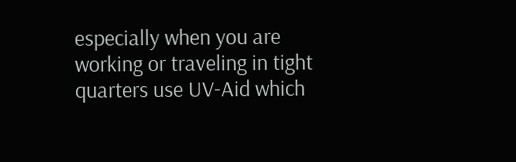especially when you are working or traveling in tight quarters use UV-Aid which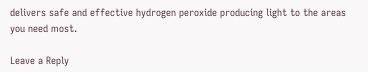delivers safe and effective hydrogen peroxide producing light to the areas you need most.

Leave a Reply